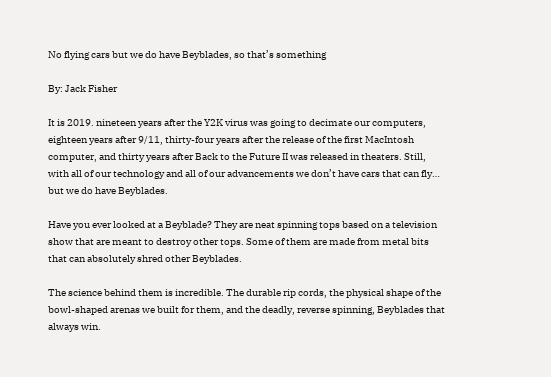No flying cars but we do have Beyblades, so that’s something

By: Jack Fisher

It is 2019. nineteen years after the Y2K virus was going to decimate our computers, eighteen years after 9/11, thirty-four years after the release of the first MacIntosh computer, and thirty years after Back to the Future II was released in theaters. Still, with all of our technology and all of our advancements we don’t have cars that can fly… but we do have Beyblades.

Have you ever looked at a Beyblade? They are neat spinning tops based on a television show that are meant to destroy other tops. Some of them are made from metal bits that can absolutely shred other Beyblades.

The science behind them is incredible. The durable rip cords, the physical shape of the bowl-shaped arenas we built for them, and the deadly, reverse spinning, Beyblades that always win.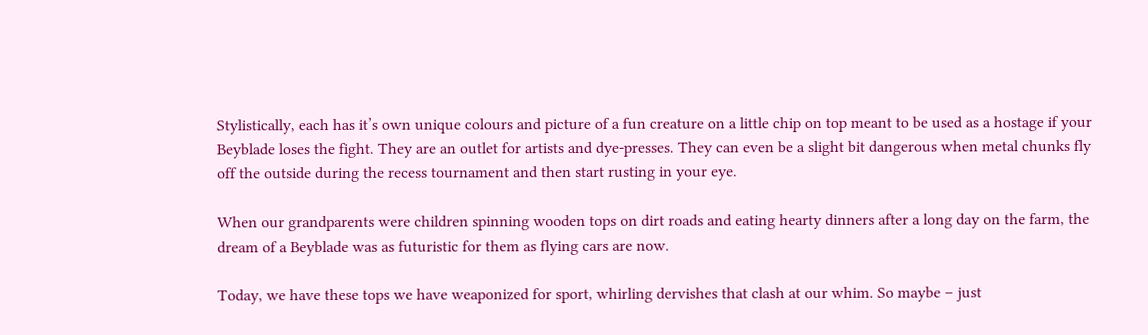Stylistically, each has it’s own unique colours and picture of a fun creature on a little chip on top meant to be used as a hostage if your Beyblade loses the fight. They are an outlet for artists and dye-presses. They can even be a slight bit dangerous when metal chunks fly off the outside during the recess tournament and then start rusting in your eye.

When our grandparents were children spinning wooden tops on dirt roads and eating hearty dinners after a long day on the farm, the dream of a Beyblade was as futuristic for them as flying cars are now.

Today, we have these tops we have weaponized for sport, whirling dervishes that clash at our whim. So maybe – just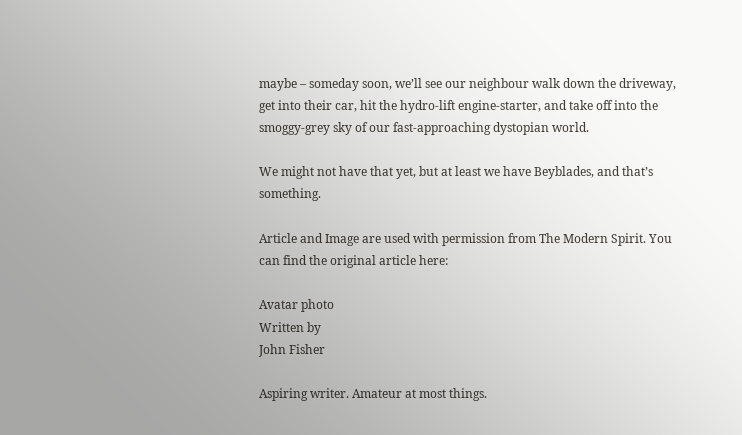maybe – someday soon, we’ll see our neighbour walk down the driveway, get into their car, hit the hydro-lift engine-starter, and take off into the smoggy-grey sky of our fast-approaching dystopian world.

We might not have that yet, but at least we have Beyblades, and that’s something.

Article and Image are used with permission from The Modern Spirit. You can find the original article here:

Avatar photo
Written by
John Fisher

Aspiring writer. Amateur at most things.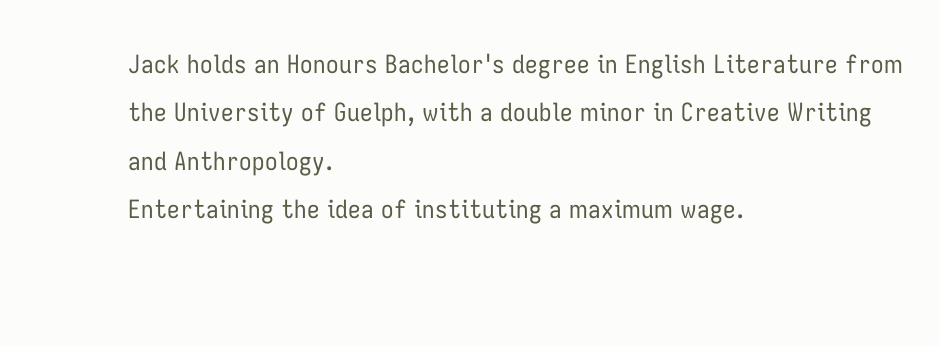Jack holds an Honours Bachelor's degree in English Literature from the University of Guelph, with a double minor in Creative Writing and Anthropology.
Entertaining the idea of instituting a maximum wage.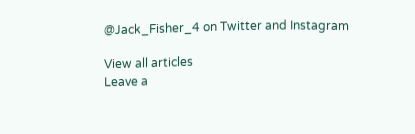@Jack_Fisher_4 on Twitter and Instagram

View all articles
Leave a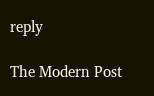reply

The Modern Post